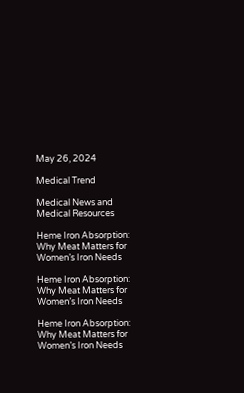May 26, 2024

Medical Trend

Medical News and Medical Resources

Heme Iron Absorption: Why Meat Matters for Women’s Iron Needs

Heme Iron Absorption: Why Meat Matters for Women’s Iron Needs

Heme Iron Absorption: Why Meat Matters for Women’s Iron Needs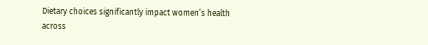Dietary choices significantly impact women’s health across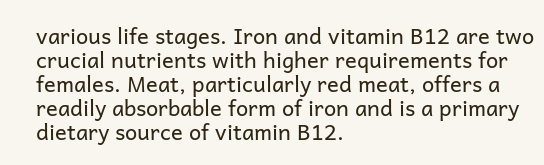various life stages. Iron and vitamin B12 are two crucial nutrients with higher requirements for females. Meat, particularly red meat, offers a readily absorbable form of iron and is a primary dietary source of vitamin B12.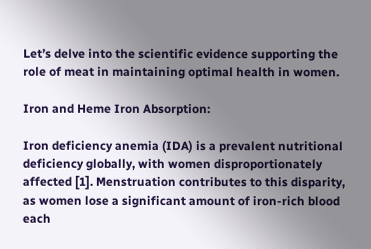Let’s delve into the scientific evidence supporting the role of meat in maintaining optimal health in women.

Iron and Heme Iron Absorption:

Iron deficiency anemia (IDA) is a prevalent nutritional deficiency globally, with women disproportionately affected [1]. Menstruation contributes to this disparity, as women lose a significant amount of iron-rich blood each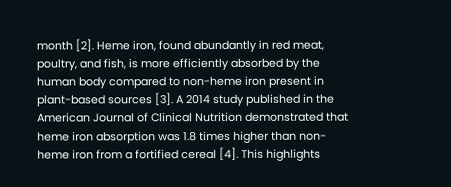month [2]. Heme iron, found abundantly in red meat, poultry, and fish, is more efficiently absorbed by the human body compared to non-heme iron present in plant-based sources [3]. A 2014 study published in the American Journal of Clinical Nutrition demonstrated that heme iron absorption was 1.8 times higher than non-heme iron from a fortified cereal [4]. This highlights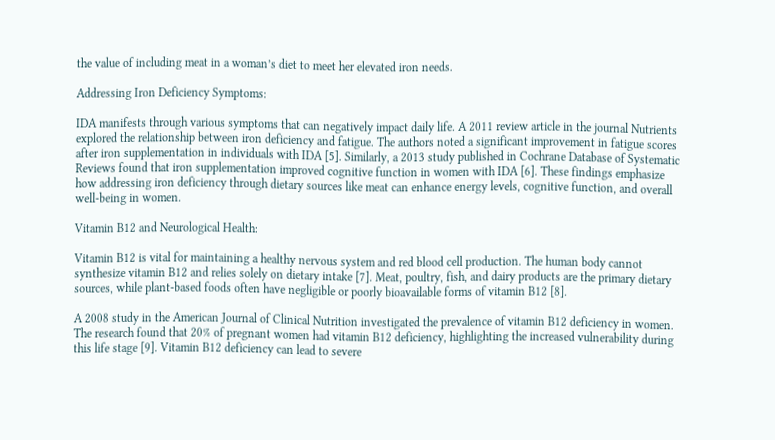the value of including meat in a woman’s diet to meet her elevated iron needs.

Addressing Iron Deficiency Symptoms:

IDA manifests through various symptoms that can negatively impact daily life. A 2011 review article in the journal Nutrients explored the relationship between iron deficiency and fatigue. The authors noted a significant improvement in fatigue scores after iron supplementation in individuals with IDA [5]. Similarly, a 2013 study published in Cochrane Database of Systematic Reviews found that iron supplementation improved cognitive function in women with IDA [6]. These findings emphasize how addressing iron deficiency through dietary sources like meat can enhance energy levels, cognitive function, and overall well-being in women.

Vitamin B12 and Neurological Health:

Vitamin B12 is vital for maintaining a healthy nervous system and red blood cell production. The human body cannot synthesize vitamin B12 and relies solely on dietary intake [7]. Meat, poultry, fish, and dairy products are the primary dietary sources, while plant-based foods often have negligible or poorly bioavailable forms of vitamin B12 [8].

A 2008 study in the American Journal of Clinical Nutrition investigated the prevalence of vitamin B12 deficiency in women. The research found that 20% of pregnant women had vitamin B12 deficiency, highlighting the increased vulnerability during this life stage [9]. Vitamin B12 deficiency can lead to severe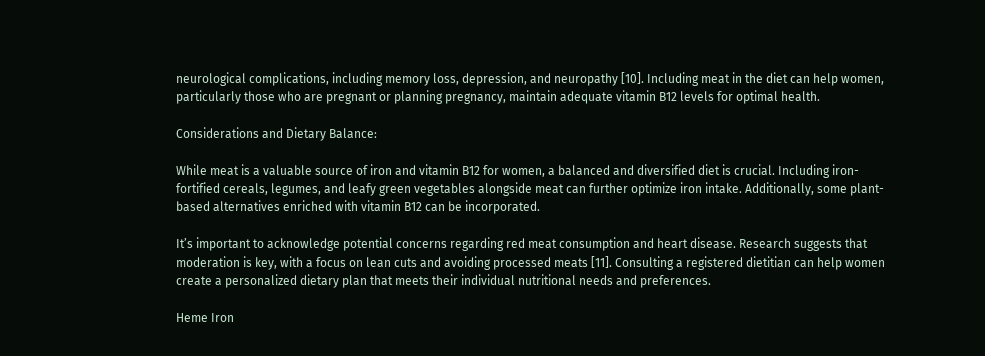neurological complications, including memory loss, depression, and neuropathy [10]. Including meat in the diet can help women, particularly those who are pregnant or planning pregnancy, maintain adequate vitamin B12 levels for optimal health.

Considerations and Dietary Balance:

While meat is a valuable source of iron and vitamin B12 for women, a balanced and diversified diet is crucial. Including iron-fortified cereals, legumes, and leafy green vegetables alongside meat can further optimize iron intake. Additionally, some plant-based alternatives enriched with vitamin B12 can be incorporated.

It’s important to acknowledge potential concerns regarding red meat consumption and heart disease. Research suggests that moderation is key, with a focus on lean cuts and avoiding processed meats [11]. Consulting a registered dietitian can help women create a personalized dietary plan that meets their individual nutritional needs and preferences.

Heme Iron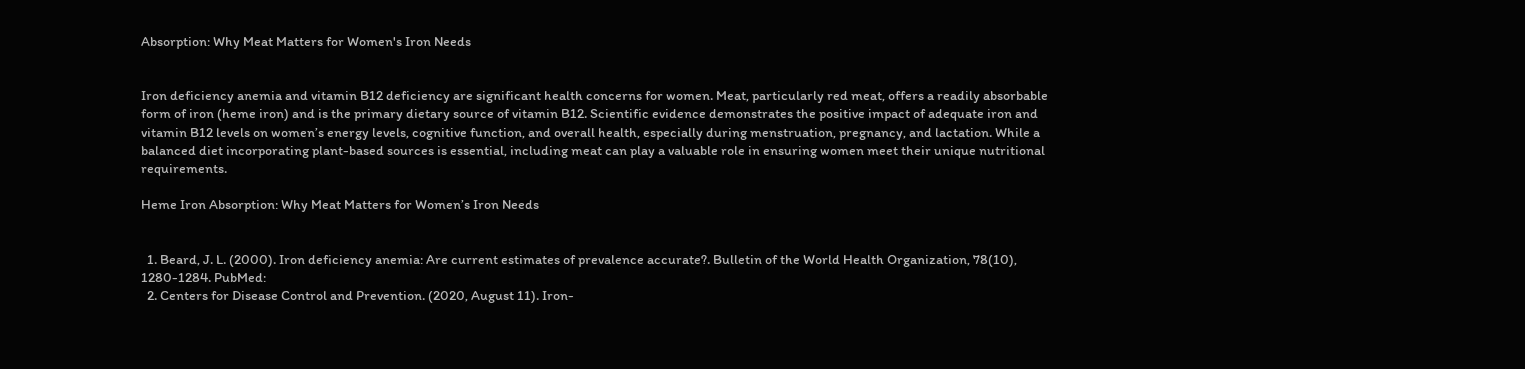Absorption: Why Meat Matters for Women's Iron Needs


Iron deficiency anemia and vitamin B12 deficiency are significant health concerns for women. Meat, particularly red meat, offers a readily absorbable form of iron (heme iron) and is the primary dietary source of vitamin B12. Scientific evidence demonstrates the positive impact of adequate iron and vitamin B12 levels on women’s energy levels, cognitive function, and overall health, especially during menstruation, pregnancy, and lactation. While a balanced diet incorporating plant-based sources is essential, including meat can play a valuable role in ensuring women meet their unique nutritional requirements.

Heme Iron Absorption: Why Meat Matters for Women’s Iron Needs


  1. Beard, J. L. (2000). Iron deficiency anemia: Are current estimates of prevalence accurate?. Bulletin of the World Health Organization, 78(10), 1280-1284. PubMed:
  2. Centers for Disease Control and Prevention. (2020, August 11). Iron-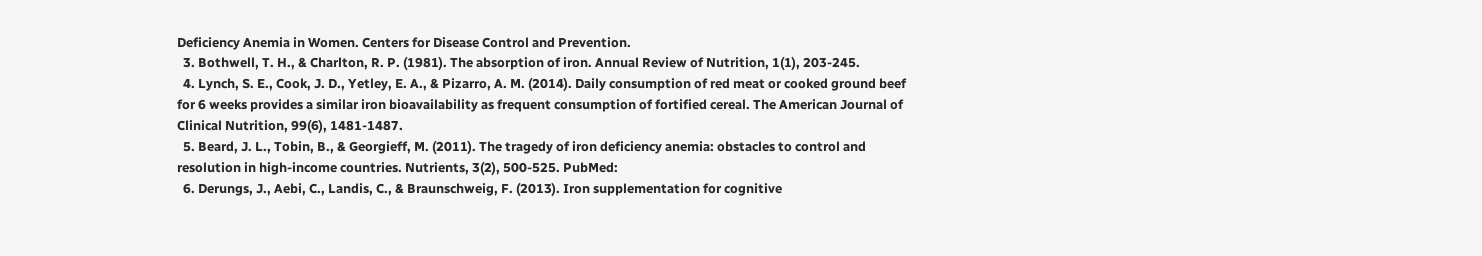Deficiency Anemia in Women. Centers for Disease Control and Prevention.
  3. Bothwell, T. H., & Charlton, R. P. (1981). The absorption of iron. Annual Review of Nutrition, 1(1), 203-245.
  4. Lynch, S. E., Cook, J. D., Yetley, E. A., & Pizarro, A. M. (2014). Daily consumption of red meat or cooked ground beef for 6 weeks provides a similar iron bioavailability as frequent consumption of fortified cereal. The American Journal of Clinical Nutrition, 99(6), 1481-1487.
  5. Beard, J. L., Tobin, B., & Georgieff, M. (2011). The tragedy of iron deficiency anemia: obstacles to control and resolution in high-income countries. Nutrients, 3(2), 500-525. PubMed:
  6. Derungs, J., Aebi, C., Landis, C., & Braunschweig, F. (2013). Iron supplementation for cognitive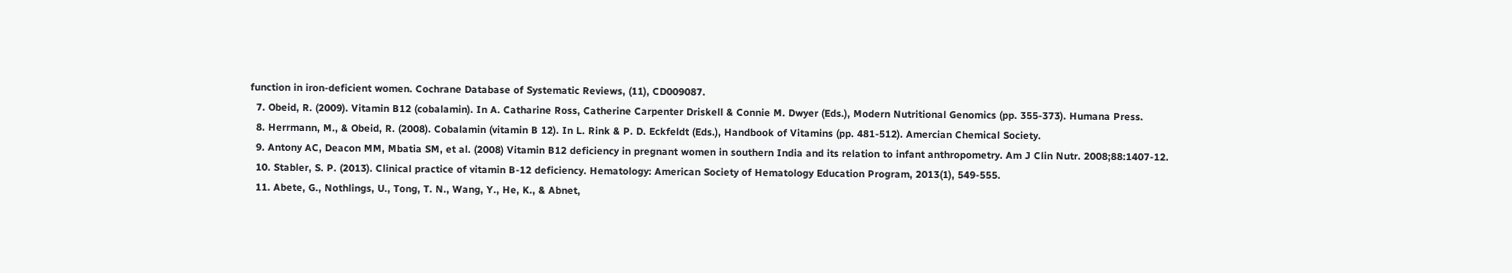function in iron-deficient women. Cochrane Database of Systematic Reviews, (11), CD009087.
  7. Obeid, R. (2009). Vitamin B12 (cobalamin). In A. Catharine Ross, Catherine Carpenter Driskell & Connie M. Dwyer (Eds.), Modern Nutritional Genomics (pp. 355-373). Humana Press.
  8. Herrmann, M., & Obeid, R. (2008). Cobalamin (vitamin B 12). In L. Rink & P. D. Eckfeldt (Eds.), Handbook of Vitamins (pp. 481-512). Amercian Chemical Society.
  9. Antony AC, Deacon MM, Mbatia SM, et al. (2008) Vitamin B12 deficiency in pregnant women in southern India and its relation to infant anthropometry. Am J Clin Nutr. 2008;88:1407-12.
  10. Stabler, S. P. (2013). Clinical practice of vitamin B-12 deficiency. Hematology: American Society of Hematology Education Program, 2013(1), 549-555.
  11. Abete, G., Nothlings, U., Tong, T. N., Wang, Y., He, K., & Abnet,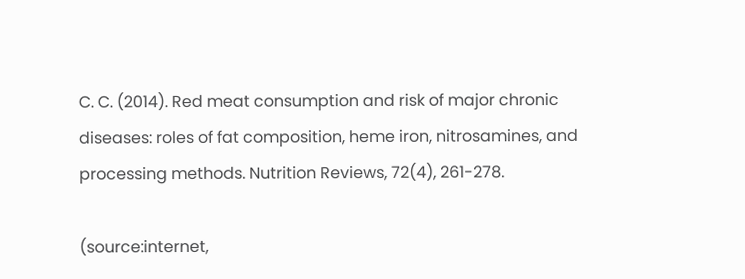C. C. (2014). Red meat consumption and risk of major chronic diseases: roles of fat composition, heme iron, nitrosamines, and processing methods. Nutrition Reviews, 72(4), 261-278.

(source:internet,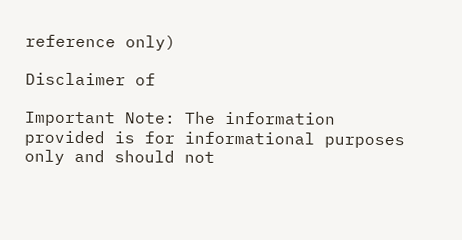reference only)

Disclaimer of

Important Note: The information provided is for informational purposes only and should not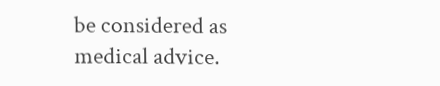be considered as medical advice.